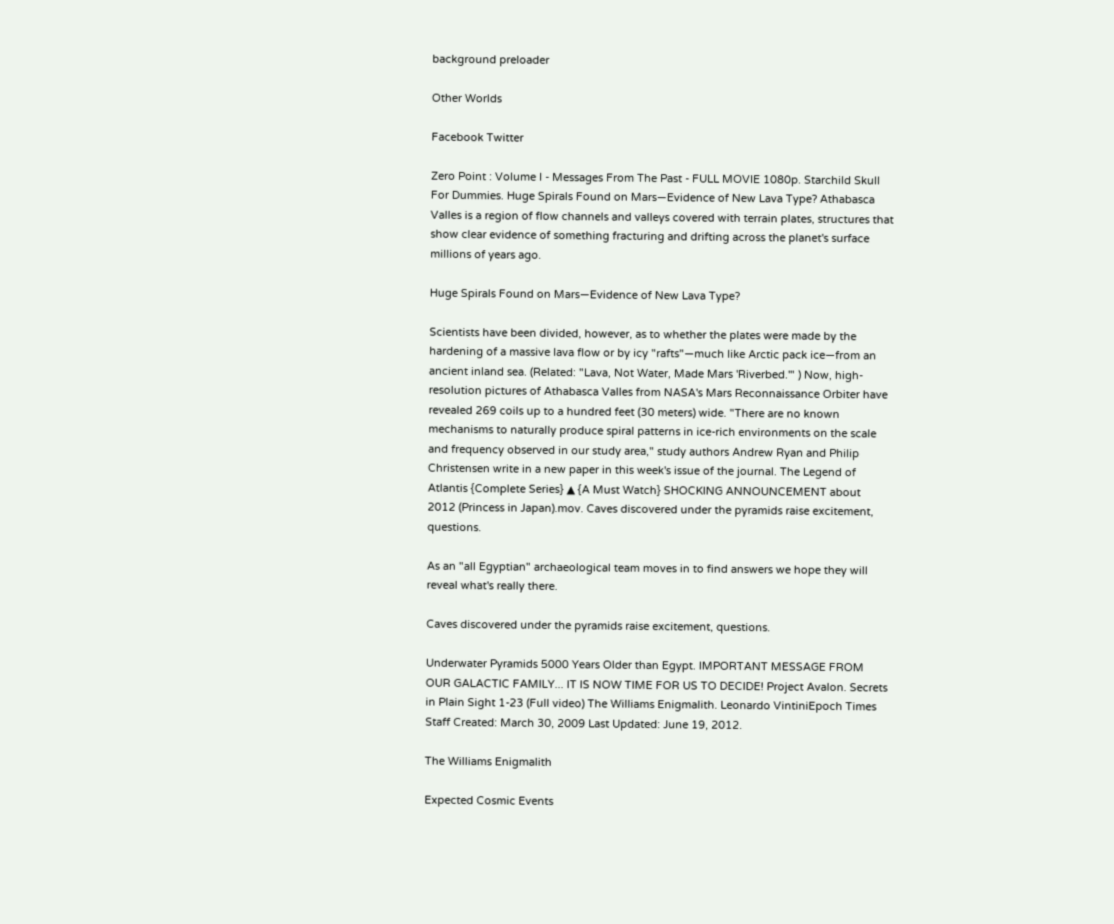background preloader

Other Worlds

Facebook Twitter

Zero Point : Volume I - Messages From The Past - FULL MOVIE 1080p. Starchild Skull For Dummies. Huge Spirals Found on Mars—Evidence of New Lava Type? Athabasca Valles is a region of flow channels and valleys covered with terrain plates, structures that show clear evidence of something fracturing and drifting across the planet's surface millions of years ago.

Huge Spirals Found on Mars—Evidence of New Lava Type?

Scientists have been divided, however, as to whether the plates were made by the hardening of a massive lava flow or by icy "rafts"—much like Arctic pack ice—from an ancient inland sea. (Related: "Lava, Not Water, Made Mars 'Riverbed.'" ) Now, high-resolution pictures of Athabasca Valles from NASA's Mars Reconnaissance Orbiter have revealed 269 coils up to a hundred feet (30 meters) wide. "There are no known mechanisms to naturally produce spiral patterns in ice-rich environments on the scale and frequency observed in our study area," study authors Andrew Ryan and Philip Christensen write in a new paper in this week's issue of the journal. The Legend of Atlantis {Complete Series} ▲ {A Must Watch} SHOCKING ANNOUNCEMENT about 2012 (Princess in Japan).mov. Caves discovered under the pyramids raise excitement, questions.

As an "all Egyptian" archaeological team moves in to find answers we hope they will reveal what's really there.

Caves discovered under the pyramids raise excitement, questions.

Underwater Pyramids 5000 Years Older than Egypt. IMPORTANT MESSAGE FROM OUR GALACTIC FAMILY... IT IS NOW TIME FOR US TO DECIDE! Project Avalon. Secrets in Plain Sight 1-23 (Full video) The Williams Enigmalith. Leonardo VintiniEpoch Times Staff Created: March 30, 2009 Last Updated: June 19, 2012.

The Williams Enigmalith

Expected Cosmic Events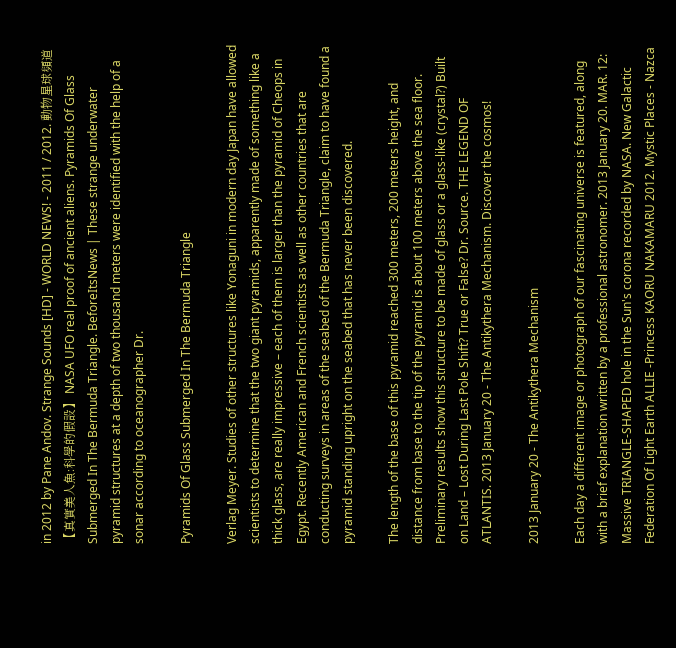in 2012 by Pane Andov. Strange Sounds [HD] - WORLD NEWS! - 2011 / 2012. 動物星球頻道【真實美人魚:科學的假設】 NASA UFO real proof of ancient aliens. Pyramids Of Glass Submerged In The Bermuda Triangle. BeforeItsNews | These strange underwater pyramid structures at a depth of two thousand meters were identified with the help of a sonar according to oceanographer Dr.

Pyramids Of Glass Submerged In The Bermuda Triangle

Verlag Meyer. Studies of other structures like Yonaguni in modern day Japan have allowed scientists to determine that the two giant pyramids, apparently made of something like a thick glass, are really impressive – each of them is larger than the pyramid of Cheops in Egypt. Recently American and French scientists as well as other countries that are conducting surveys in areas of the seabed of the Bermuda Triangle, claim to have found a pyramid standing upright on the seabed that has never been discovered.

The length of the base of this pyramid reached 300 meters, 200 meters height, and distance from base to the tip of the pyramid is about 100 meters above the sea floor. Preliminary results show this structure to be made of glass or a glass-like (crystal?) Built on Land – Lost During Last Pole Shift? True or False? Dr. Source. THE LEGEND OF ATLANTIS. 2013 January 20 - The Antikythera Mechanism. Discover the cosmos!

2013 January 20 - The Antikythera Mechanism

Each day a different image or photograph of our fascinating universe is featured, along with a brief explanation written by a professional astronomer. 2013 January 20. MAR. 12: Massive TRIANGLE-SHAPED hole in the Sun's corona recorded by NASA. New Galactic Federation Of Light Earth ALLIE -Princess KAORU NAKAMARU 2012. Mystic Places - Nazca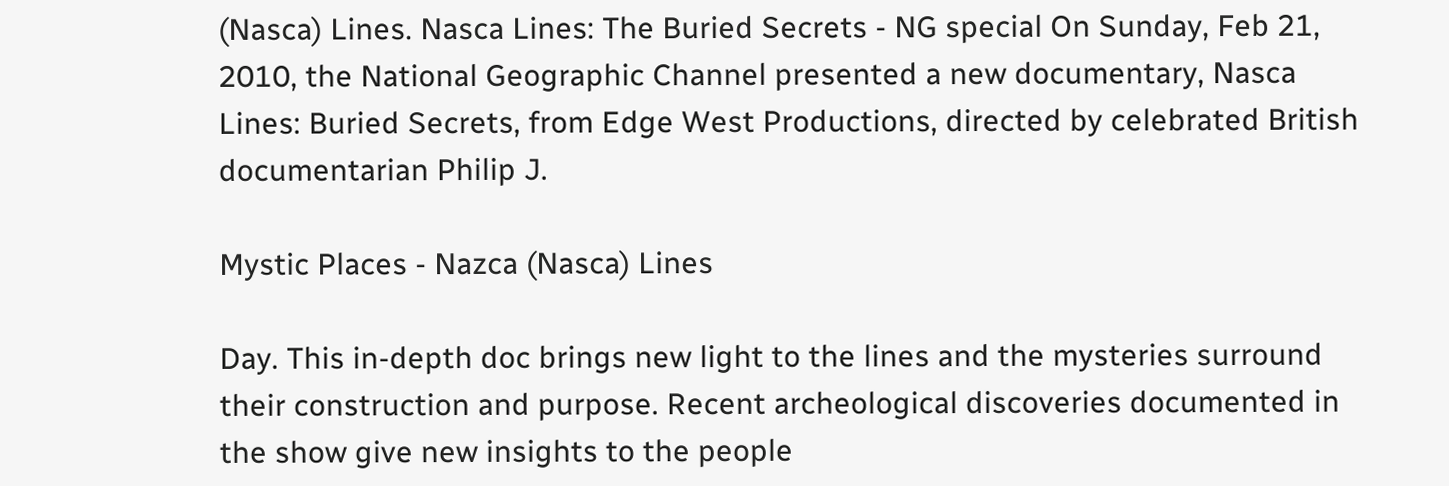(Nasca) Lines. Nasca Lines: The Buried Secrets - NG special On Sunday, Feb 21, 2010, the National Geographic Channel presented a new documentary, Nasca Lines: Buried Secrets, from Edge West Productions, directed by celebrated British documentarian Philip J.

Mystic Places - Nazca (Nasca) Lines

Day. This in-depth doc brings new light to the lines and the mysteries surround their construction and purpose. Recent archeological discoveries documented in the show give new insights to the people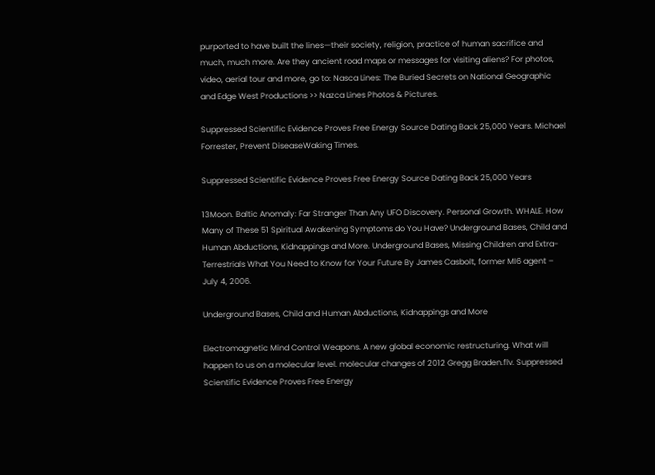purported to have built the lines—their society, religion, practice of human sacrifice and much, much more. Are they ancient road maps or messages for visiting aliens? For photos, video, aerial tour and more, go to: Nasca Lines: The Buried Secrets on National Geographic and Edge West Productions >> Nazca Lines Photos & Pictures.

Suppressed Scientific Evidence Proves Free Energy Source Dating Back 25,000 Years. Michael Forrester, Prevent DiseaseWaking Times.

Suppressed Scientific Evidence Proves Free Energy Source Dating Back 25,000 Years

13Moon. Baltic Anomaly: Far Stranger Than Any UFO Discovery. Personal Growth. WHALE. How Many of These 51 Spiritual Awakening Symptoms do You Have? Underground Bases, Child and Human Abductions, Kidnappings and More. Underground Bases, Missing Children and Extra-Terrestrials What You Need to Know for Your Future By James Casbolt, former MI6 agent – July 4, 2006.

Underground Bases, Child and Human Abductions, Kidnappings and More

Electromagnetic Mind Control Weapons. A new global economic restructuring. What will happen to us on a molecular level. molecular changes of 2012 Gregg Braden.flv. Suppressed Scientific Evidence Proves Free Energy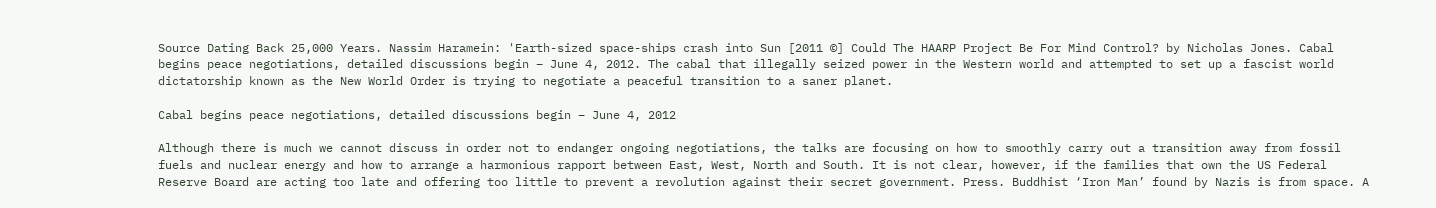Source Dating Back 25,000 Years. Nassim Haramein: 'Earth-sized space-ships crash into Sun [2011 ©] Could The HAARP Project Be For Mind Control? by Nicholas Jones. Cabal begins peace negotiations, detailed discussions begin – June 4, 2012. The cabal that illegally seized power in the Western world and attempted to set up a fascist world dictatorship known as the New World Order is trying to negotiate a peaceful transition to a saner planet.

Cabal begins peace negotiations, detailed discussions begin – June 4, 2012

Although there is much we cannot discuss in order not to endanger ongoing negotiations, the talks are focusing on how to smoothly carry out a transition away from fossil fuels and nuclear energy and how to arrange a harmonious rapport between East, West, North and South. It is not clear, however, if the families that own the US Federal Reserve Board are acting too late and offering too little to prevent a revolution against their secret government. Press. Buddhist ‘Iron Man’ found by Nazis is from space. A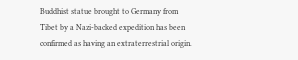Buddhist statue brought to Germany from Tibet by a Nazi-backed expedition has been confirmed as having an extraterrestrial origin.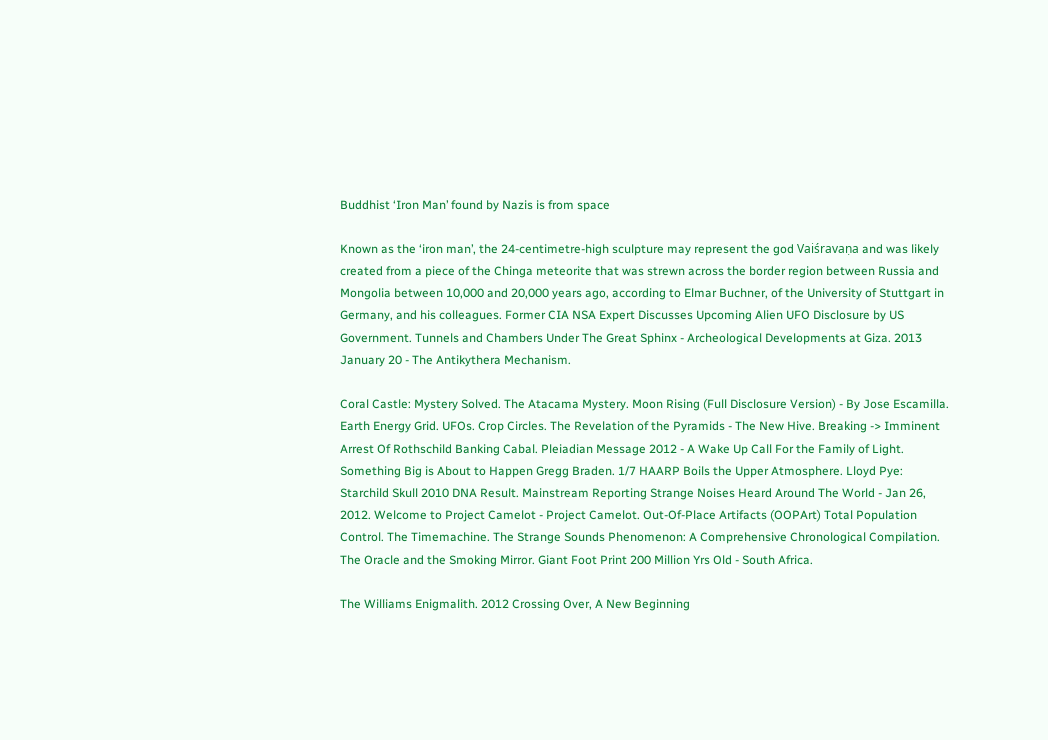Buddhist ‘Iron Man’ found by Nazis is from space

Known as the ‘iron man’, the 24-centimetre-high sculpture may represent the god Vaiśravaṇa and was likely created from a piece of the Chinga meteorite that was strewn across the border region between Russia and Mongolia between 10,000 and 20,000 years ago, according to Elmar Buchner, of the University of Stuttgart in Germany, and his colleagues. Former CIA NSA Expert Discusses Upcoming Alien UFO Disclosure by US Government. Tunnels and Chambers Under The Great Sphinx - Archeological Developments at Giza. 2013 January 20 - The Antikythera Mechanism.

Coral Castle: Mystery Solved. The Atacama Mystery. Moon Rising (Full Disclosure Version) - By Jose Escamilla. Earth Energy Grid. UFOs. Crop Circles. The Revelation of the Pyramids - The New Hive. Breaking -> Imminent Arrest Of Rothschild Banking Cabal. Pleiadian Message 2012 - A Wake Up Call For the Family of Light. Something Big is About to Happen Gregg Braden. 1/7 HAARP Boils the Upper Atmosphere. Lloyd Pye: Starchild Skull 2010 DNA Result. Mainstream Reporting Strange Noises Heard Around The World - Jan 26, 2012. Welcome to Project Camelot - Project Camelot. Out-Of-Place Artifacts (OOPArt) Total Population Control. The Timemachine. The Strange Sounds Phenomenon: A Comprehensive Chronological Compilation. The Oracle and the Smoking Mirror. Giant Foot Print 200 Million Yrs Old - South Africa.

The Williams Enigmalith. 2012 Crossing Over, A New Beginning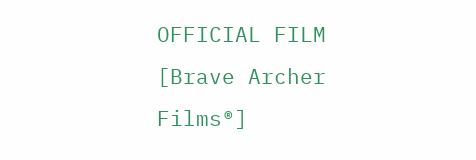OFFICIAL FILM [Brave Archer Films®]